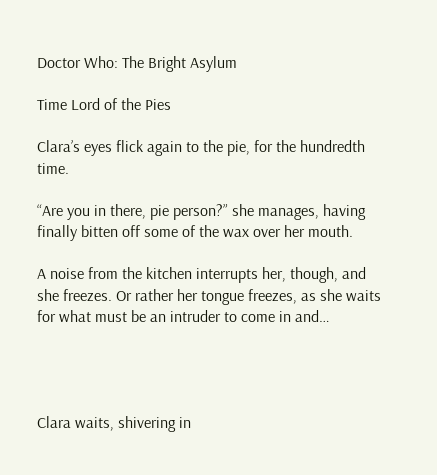Doctor Who: The Bright Asylum

Time Lord of the Pies

Clara’s eyes flick again to the pie, for the hundredth time.

“Are you in there, pie person?” she manages, having finally bitten off some of the wax over her mouth.

A noise from the kitchen interrupts her, though, and she freezes. Or rather her tongue freezes, as she waits for what must be an intruder to come in and…




Clara waits, shivering in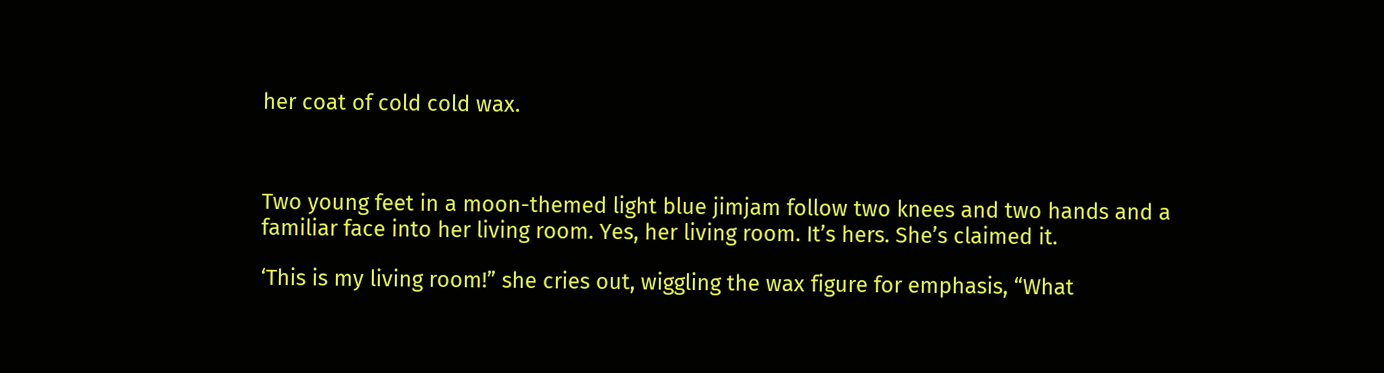her coat of cold cold wax.



Two young feet in a moon-themed light blue jimjam follow two knees and two hands and a familiar face into her living room. Yes, her living room. It’s hers. She’s claimed it.

‘This is my living room!” she cries out, wiggling the wax figure for emphasis, “What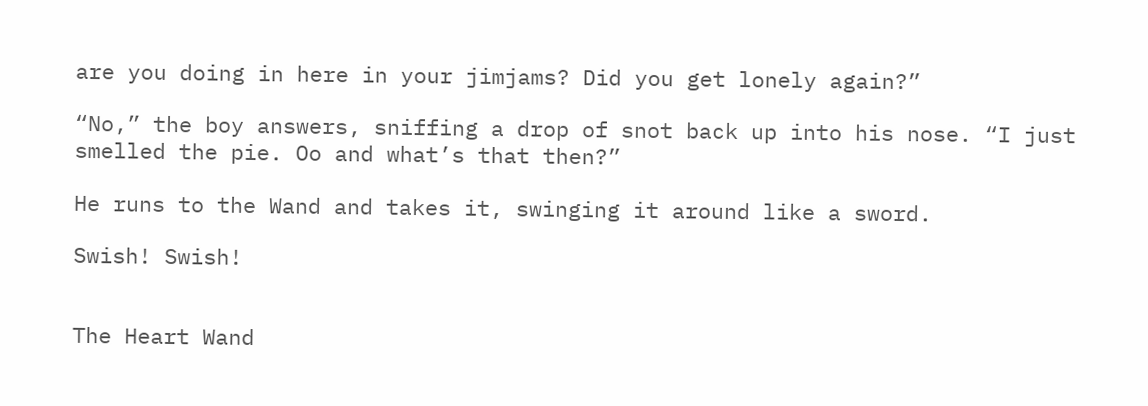are you doing in here in your jimjams? Did you get lonely again?”

“No,” the boy answers, sniffing a drop of snot back up into his nose. “I just smelled the pie. Oo and what’s that then?”

He runs to the Wand and takes it, swinging it around like a sword.

Swish! Swish!


The Heart Wand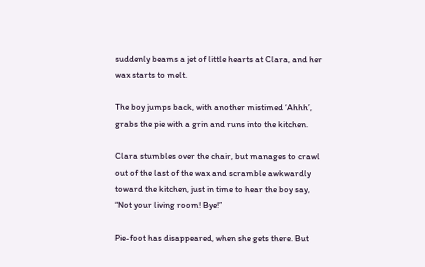suddenly beams a jet of little hearts at Clara, and her wax starts to melt.

The boy jumps back, with another mistimed ‘Ahhh’, grabs the pie with a grin and runs into the kitchen.

Clara stumbles over the chair, but manages to crawl out of the last of the wax and scramble awkwardly toward the kitchen, just in time to hear the boy say, “Not your living room! Bye!”

Pie-foot has disappeared, when she gets there. But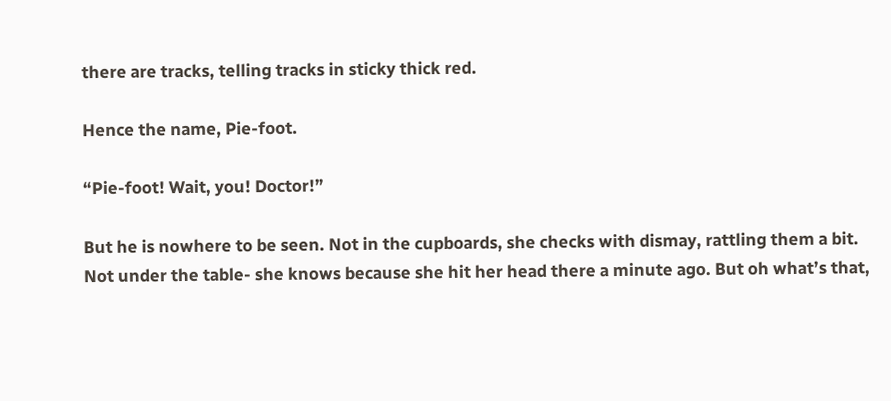there are tracks, telling tracks in sticky thick red.

Hence the name, Pie-foot.

“Pie-foot! Wait, you! Doctor!”

But he is nowhere to be seen. Not in the cupboards, she checks with dismay, rattling them a bit. Not under the table- she knows because she hit her head there a minute ago. But oh what’s that,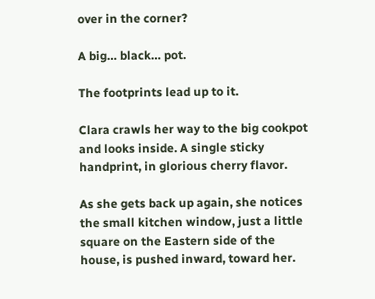over in the corner?

A big… black… pot.

The footprints lead up to it.

Clara crawls her way to the big cookpot and looks inside. A single sticky handprint, in glorious cherry flavor.

As she gets back up again, she notices the small kitchen window, just a little square on the Eastern side of the house, is pushed inward, toward her.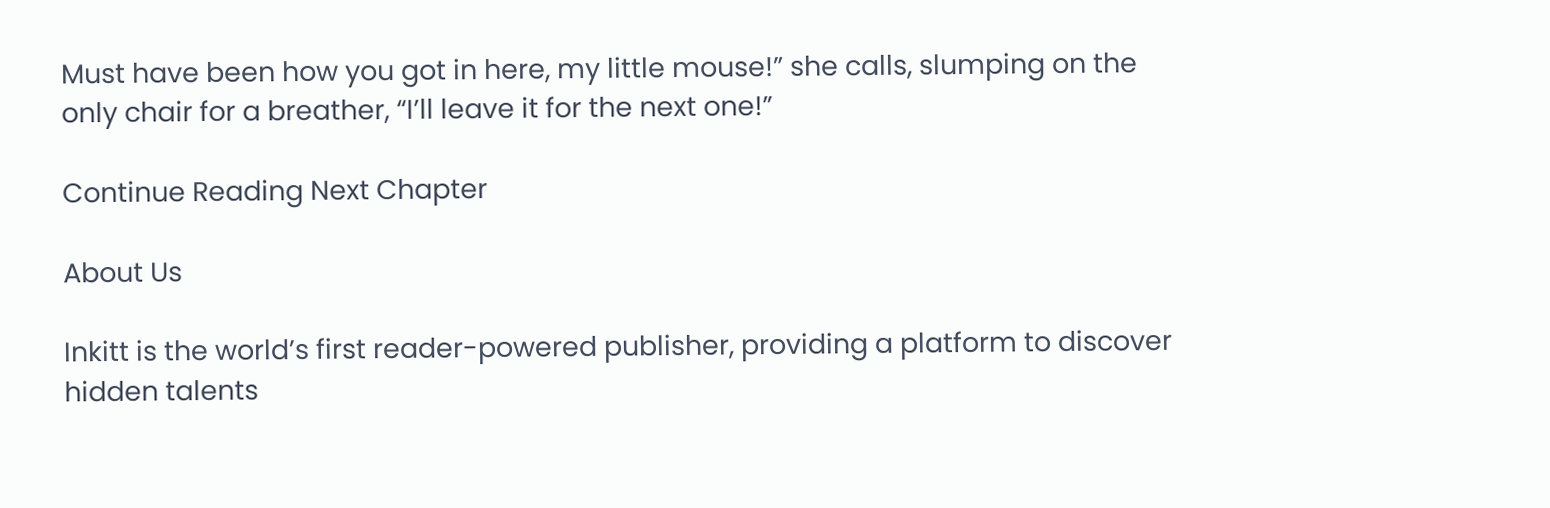Must have been how you got in here, my little mouse!” she calls, slumping on the only chair for a breather, “I’ll leave it for the next one!”

Continue Reading Next Chapter

About Us

Inkitt is the world’s first reader-powered publisher, providing a platform to discover hidden talents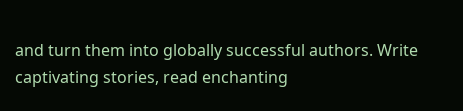and turn them into globally successful authors. Write captivating stories, read enchanting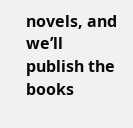novels, and we’ll publish the books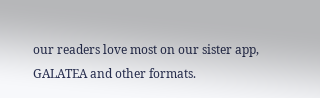our readers love most on our sister app, GALATEA and other formats.